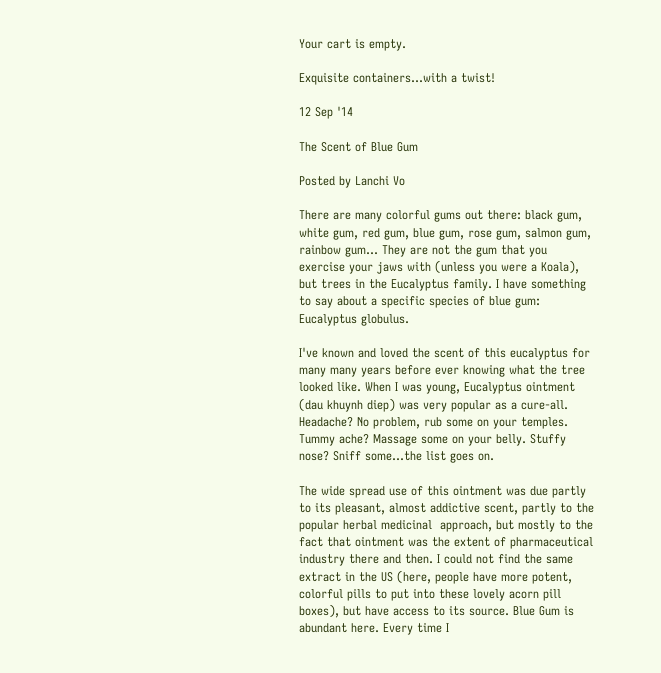Your cart is empty.

Exquisite containers...with a twist!

12 Sep '14

The Scent of Blue Gum

Posted by Lanchi Vo

There are many colorful gums out there: black gum, white gum, red gum, blue gum, rose gum, salmon gum, rainbow gum... They are not the gum that you exercise your jaws with (unless you were a Koala), but trees in the Eucalyptus family. I have something to say about a specific species of blue gum: Eucalyptus globulus.

I've known and loved the scent of this eucalyptus for many many years before ever knowing what the tree looked like. When I was young, Eucalyptus ointment (dau khuynh diep) was very popular as a cure-all. Headache? No problem, rub some on your temples. Tummy ache? Massage some on your belly. Stuffy nose? Sniff some...the list goes on.

The wide spread use of this ointment was due partly to its pleasant, almost addictive scent, partly to the popular herbal medicinal  approach, but mostly to the fact that ointment was the extent of pharmaceutical industry there and then. I could not find the same extract in the US (here, people have more potent, colorful pills to put into these lovely acorn pill boxes), but have access to its source. Blue Gum is abundant here. Every time I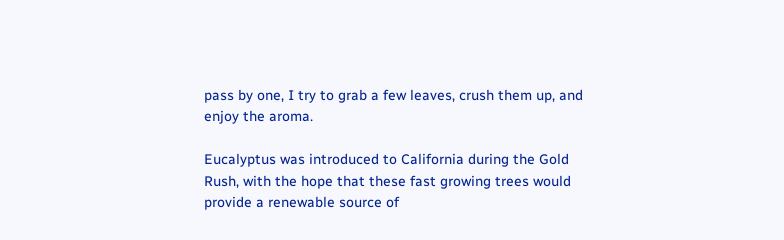pass by one, I try to grab a few leaves, crush them up, and enjoy the aroma.

Eucalyptus was introduced to California during the Gold Rush, with the hope that these fast growing trees would provide a renewable source of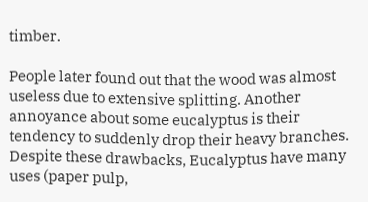timber.

People later found out that the wood was almost useless due to extensive splitting. Another annoyance about some eucalyptus is their tendency to suddenly drop their heavy branches. Despite these drawbacks, Eucalyptus have many uses (paper pulp,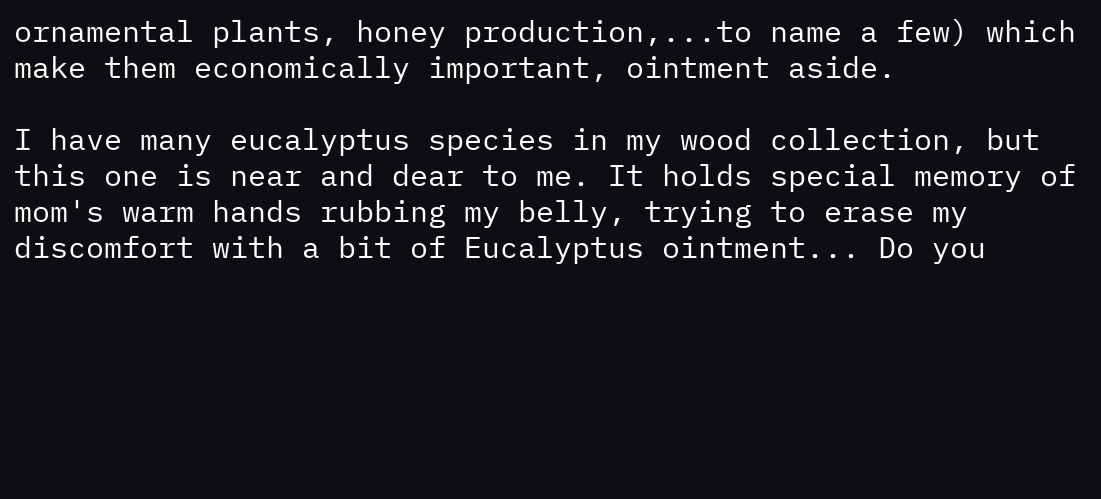ornamental plants, honey production,...to name a few) which make them economically important, ointment aside.

I have many eucalyptus species in my wood collection, but this one is near and dear to me. It holds special memory of mom's warm hands rubbing my belly, trying to erase my discomfort with a bit of Eucalyptus ointment... Do you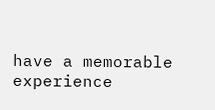have a memorable experience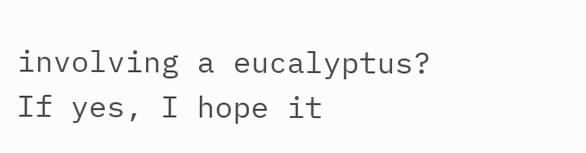involving a eucalyptus? If yes, I hope it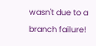wasn't due to a branch failure!